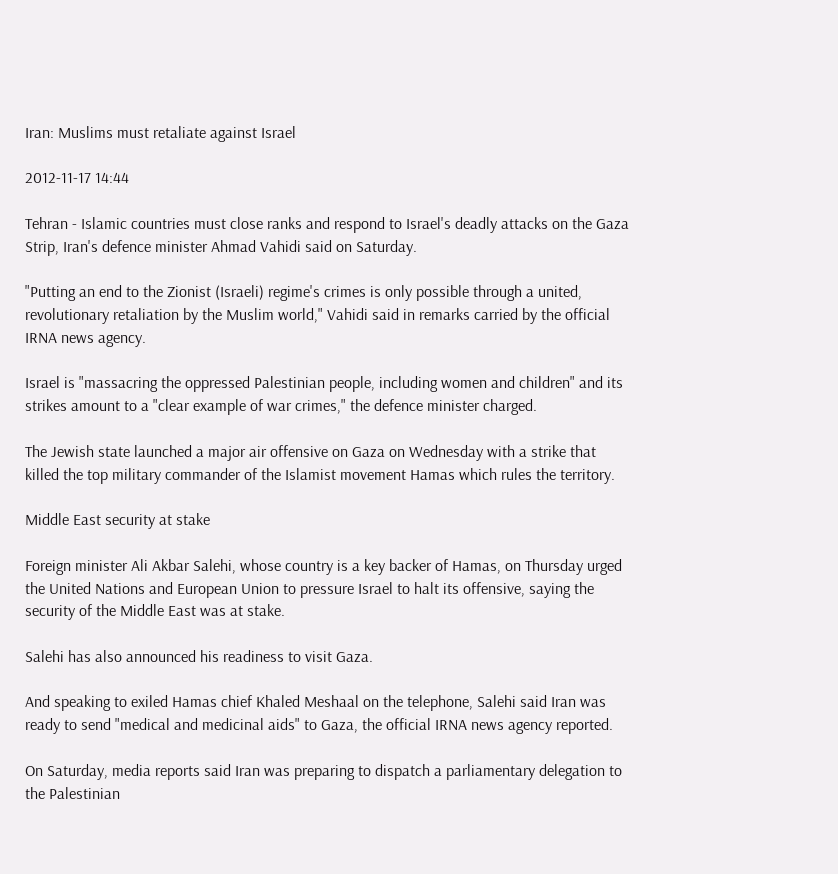Iran: Muslims must retaliate against Israel

2012-11-17 14:44

Tehran - Islamic countries must close ranks and respond to Israel's deadly attacks on the Gaza Strip, Iran's defence minister Ahmad Vahidi said on Saturday.

"Putting an end to the Zionist (Israeli) regime's crimes is only possible through a united, revolutionary retaliation by the Muslim world," Vahidi said in remarks carried by the official IRNA news agency.

Israel is "massacring the oppressed Palestinian people, including women and children" and its strikes amount to a "clear example of war crimes," the defence minister charged.

The Jewish state launched a major air offensive on Gaza on Wednesday with a strike that killed the top military commander of the Islamist movement Hamas which rules the territory.

Middle East security at stake

Foreign minister Ali Akbar Salehi, whose country is a key backer of Hamas, on Thursday urged the United Nations and European Union to pressure Israel to halt its offensive, saying the security of the Middle East was at stake.

Salehi has also announced his readiness to visit Gaza.

And speaking to exiled Hamas chief Khaled Meshaal on the telephone, Salehi said Iran was ready to send "medical and medicinal aids" to Gaza, the official IRNA news agency reported.

On Saturday, media reports said Iran was preparing to dispatch a parliamentary delegation to the Palestinian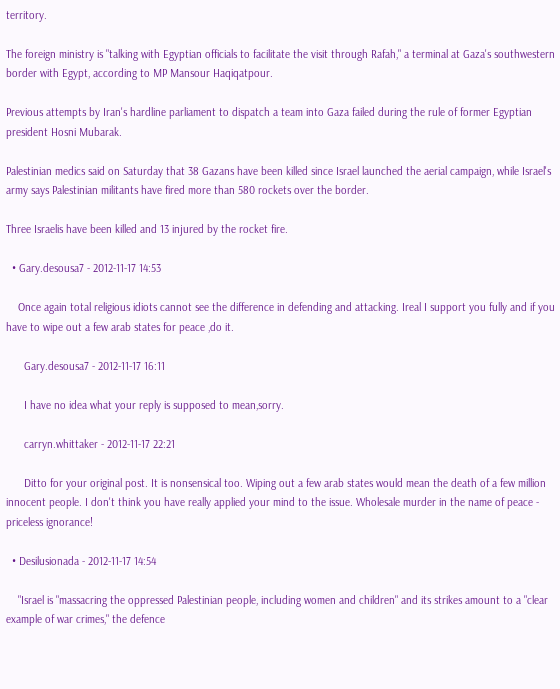territory.

The foreign ministry is "talking with Egyptian officials to facilitate the visit through Rafah," a terminal at Gaza's southwestern border with Egypt, according to MP Mansour Haqiqatpour.

Previous attempts by Iran's hardline parliament to dispatch a team into Gaza failed during the rule of former Egyptian president Hosni Mubarak.

Palestinian medics said on Saturday that 38 Gazans have been killed since Israel launched the aerial campaign, while Israel's army says Palestinian militants have fired more than 580 rockets over the border.

Three Israelis have been killed and 13 injured by the rocket fire.

  • Gary.desousa7 - 2012-11-17 14:53

    Once again total religious idiots cannot see the difference in defending and attacking. Ireal I support you fully and if you have to wipe out a few arab states for peace ,do it.

      Gary.desousa7 - 2012-11-17 16:11

      I have no idea what your reply is supposed to mean,sorry.

      carryn.whittaker - 2012-11-17 22:21

      Ditto for your original post. It is nonsensical too. Wiping out a few arab states would mean the death of a few million innocent people. I don't think you have really applied your mind to the issue. Wholesale murder in the name of peace - priceless ignorance!

  • Desilusionada - 2012-11-17 14:54

    "Israel is "massacring the oppressed Palestinian people, including women and children" and its strikes amount to a "clear example of war crimes," the defence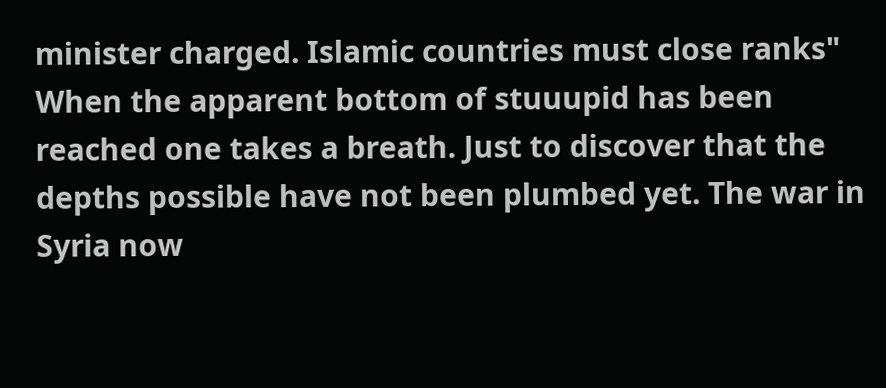minister charged. Islamic countries must close ranks" When the apparent bottom of stuuupid has been reached one takes a breath. Just to discover that the depths possible have not been plumbed yet. The war in Syria now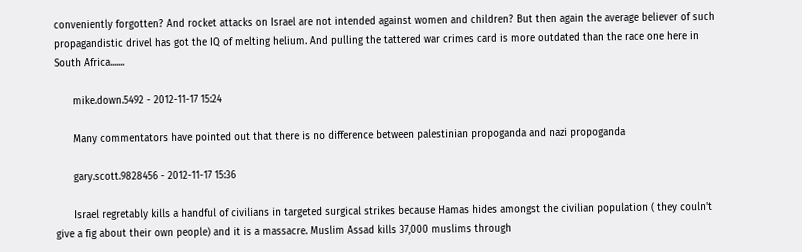conveniently forgotten? And rocket attacks on Israel are not intended against women and children? But then again the average believer of such propagandistic drivel has got the IQ of melting helium. And pulling the tattered war crimes card is more outdated than the race one here in South Africa.......

      mike.down.5492 - 2012-11-17 15:24

      Many commentators have pointed out that there is no difference between palestinian propoganda and nazi propoganda

      gary.scott.9828456 - 2012-11-17 15:36

      Israel regretably kills a handful of civilians in targeted surgical strikes because Hamas hides amongst the civilian population ( they couln't give a fig about their own people) and it is a massacre. Muslim Assad kills 37,000 muslims through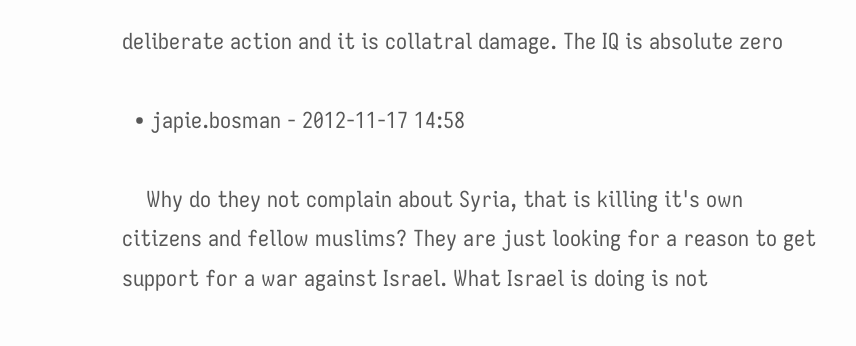deliberate action and it is collatral damage. The IQ is absolute zero

  • japie.bosman - 2012-11-17 14:58

    Why do they not complain about Syria, that is killing it's own citizens and fellow muslims? They are just looking for a reason to get support for a war against Israel. What Israel is doing is not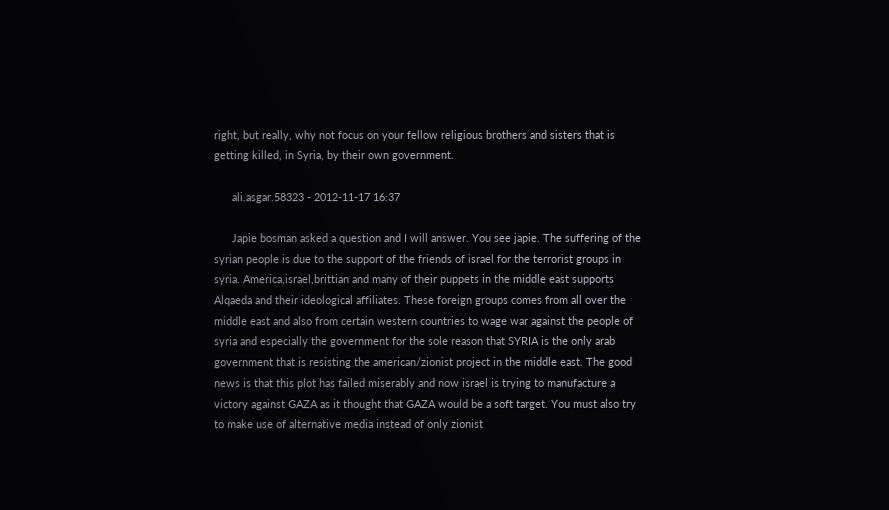right, but really, why not focus on your fellow religious brothers and sisters that is getting killed, in Syria, by their own government.

      ali.asgar.58323 - 2012-11-17 16:37

      Japie bosman asked a question and I will answer. You see japie. The suffering of the syrian people is due to the support of the friends of israel for the terrorist groups in syria. America,israel,brittian and many of their puppets in the middle east supports Alqaeda and their ideological affiliates. These foreign groups comes from all over the middle east and also from certain western countries to wage war against the people of syria and especially the government for the sole reason that SYRIA is the only arab government that is resisting the american/zionist project in the middle east. The good news is that this plot has failed miserably and now israel is trying to manufacture a victory against GAZA as it thought that GAZA would be a soft target. You must also try to make use of alternative media instead of only zionist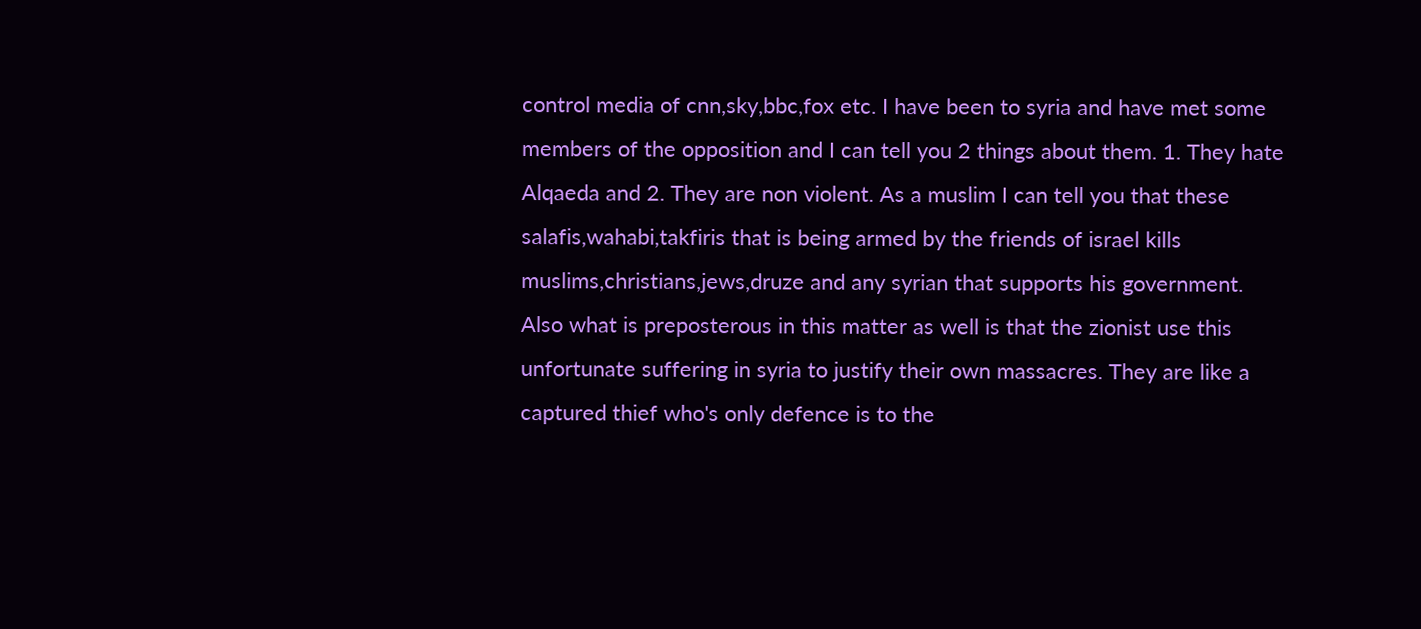control media of cnn,sky,bbc,fox etc. I have been to syria and have met some members of the opposition and I can tell you 2 things about them. 1. They hate Alqaeda and 2. They are non violent. As a muslim I can tell you that these salafis,wahabi,takfiris that is being armed by the friends of israel kills muslims,christians,jews,druze and any syrian that supports his government. Also what is preposterous in this matter as well is that the zionist use this unfortunate suffering in syria to justify their own massacres. They are like a captured thief who's only defence is to the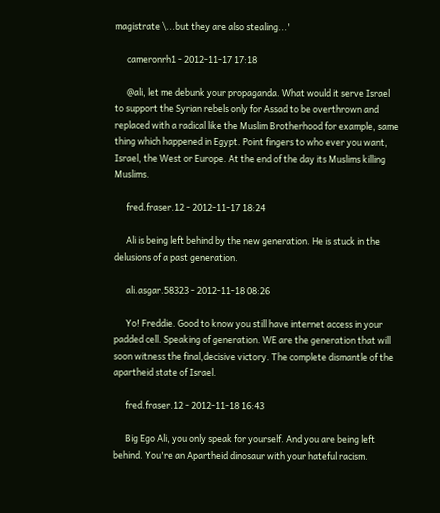magistrate \...but they are also stealing...'

      cameronrh1 - 2012-11-17 17:18

      @ali, let me debunk your propaganda. What would it serve Israel to support the Syrian rebels only for Assad to be overthrown and replaced with a radical like the Muslim Brotherhood for example, same thing which happened in Egypt. Point fingers to who ever you want, Israel, the West or Europe. At the end of the day its Muslims killing Muslims.

      fred.fraser.12 - 2012-11-17 18:24

      Ali is being left behind by the new generation. He is stuck in the delusions of a past generation.

      ali.asgar.58323 - 2012-11-18 08:26

      Yo! Freddie. Good to know you still have internet access in your padded cell. Speaking of generation. WE are the generation that will soon witness the final,decisive victory. The complete dismantle of the apartheid state of Israel.

      fred.fraser.12 - 2012-11-18 16:43

      Big Ego Ali, you only speak for yourself. And you are being left behind. You're an Apartheid dinosaur with your hateful racism.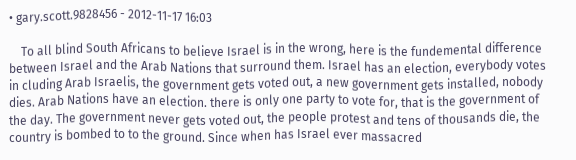• gary.scott.9828456 - 2012-11-17 16:03

    To all blind South Africans to believe Israel is in the wrong, here is the fundemental difference between Israel and the Arab Nations that surround them. Israel has an election, everybody votes in cluding Arab Israelis, the government gets voted out, a new government gets installed, nobody dies. Arab Nations have an election. there is only one party to vote for, that is the government of the day. The government never gets voted out, the people protest and tens of thousands die, the country is bombed to to the ground. Since when has Israel ever massacred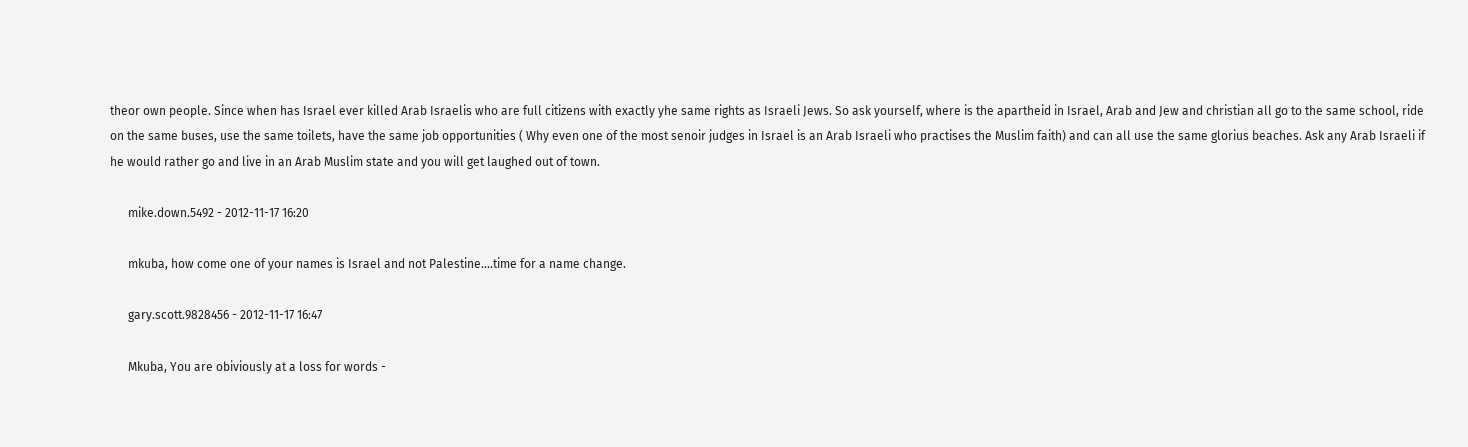theor own people. Since when has Israel ever killed Arab Israelis who are full citizens with exactly yhe same rights as Israeli Jews. So ask yourself, where is the apartheid in Israel, Arab and Jew and christian all go to the same school, ride on the same buses, use the same toilets, have the same job opportunities ( Why even one of the most senoir judges in Israel is an Arab Israeli who practises the Muslim faith) and can all use the same glorius beaches. Ask any Arab Israeli if he would rather go and live in an Arab Muslim state and you will get laughed out of town.

      mike.down.5492 - 2012-11-17 16:20

      mkuba, how come one of your names is Israel and not Palestine....time for a name change.

      gary.scott.9828456 - 2012-11-17 16:47

      Mkuba, You are obiviously at a loss for words -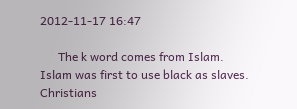2012-11-17 16:47

      The k word comes from Islam. Islam was first to use black as slaves. Christians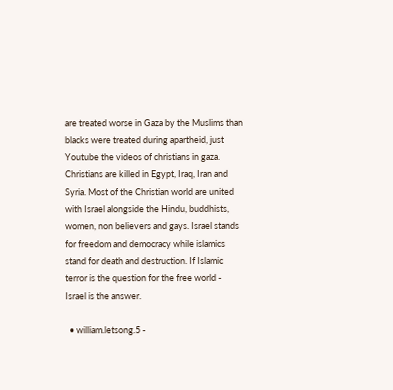are treated worse in Gaza by the Muslims than blacks were treated during apartheid, just Youtube the videos of christians in gaza. Christians are killed in Egypt, Iraq, Iran and Syria. Most of the Christian world are united with Israel alongside the Hindu, buddhists, women, non believers and gays. Israel stands for freedom and democracy while islamics stand for death and destruction. If Islamic terror is the question for the free world - Israel is the answer.

  • william.letsong.5 -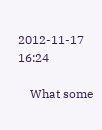2012-11-17 16:24

    What some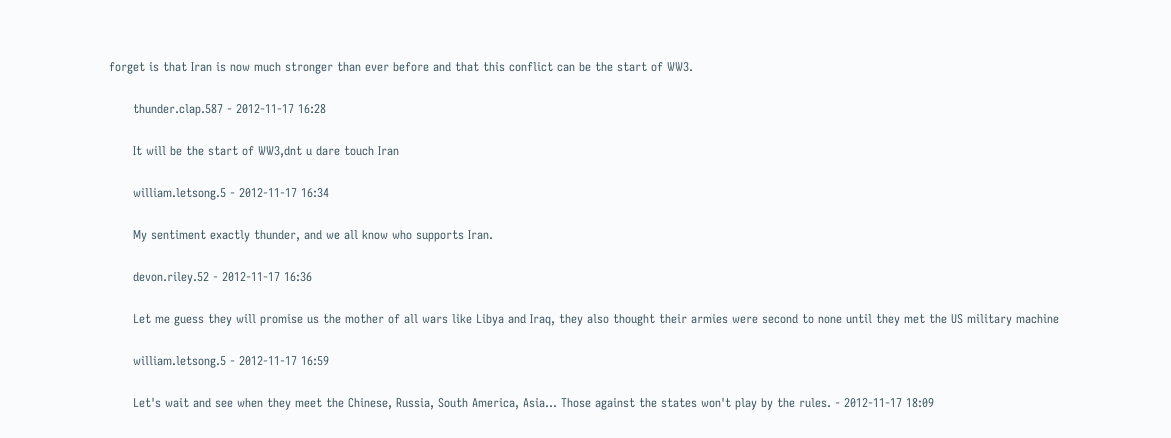forget is that Iran is now much stronger than ever before and that this conflict can be the start of WW3.

      thunder.clap.587 - 2012-11-17 16:28

      It will be the start of WW3,dnt u dare touch Iran

      william.letsong.5 - 2012-11-17 16:34

      My sentiment exactly thunder, and we all know who supports Iran.

      devon.riley.52 - 2012-11-17 16:36

      Let me guess they will promise us the mother of all wars like Libya and Iraq, they also thought their armies were second to none until they met the US military machine

      william.letsong.5 - 2012-11-17 16:59

      Let's wait and see when they meet the Chinese, Russia, South America, Asia... Those against the states won't play by the rules. - 2012-11-17 18:09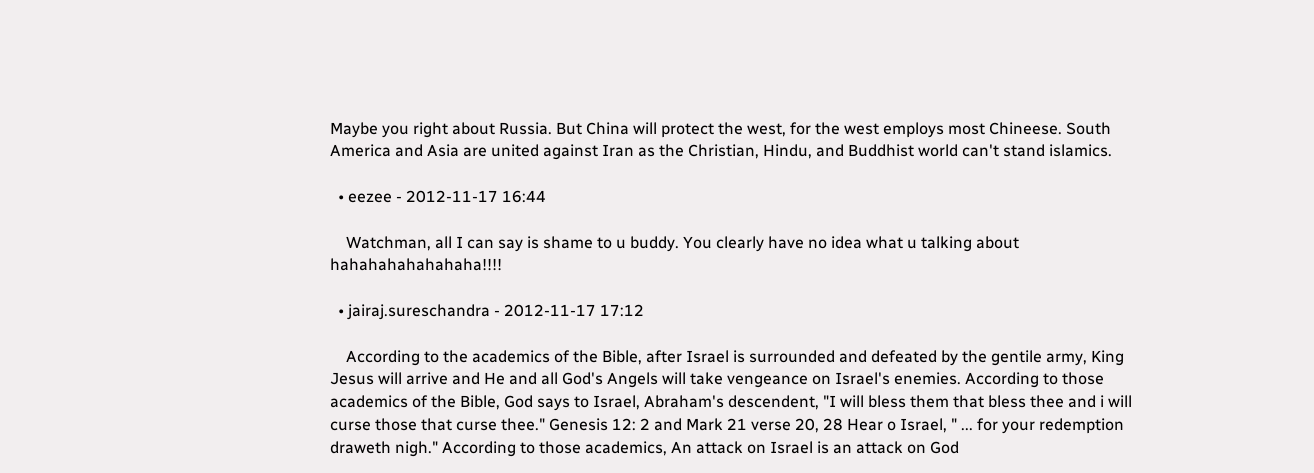Maybe you right about Russia. But China will protect the west, for the west employs most Chineese. South America and Asia are united against Iran as the Christian, Hindu, and Buddhist world can't stand islamics.

  • eezee - 2012-11-17 16:44

    Watchman, all I can say is shame to u buddy. You clearly have no idea what u talking about hahahahahahahaha!!!!

  • jairaj.sureschandra - 2012-11-17 17:12

    According to the academics of the Bible, after Israel is surrounded and defeated by the gentile army, King Jesus will arrive and He and all God's Angels will take vengeance on Israel's enemies. According to those academics of the Bible, God says to Israel, Abraham's descendent, "I will bless them that bless thee and i will curse those that curse thee." Genesis 12: 2 and Mark 21 verse 20, 28 Hear o Israel, " ... for your redemption draweth nigh." According to those academics, An attack on Israel is an attack on God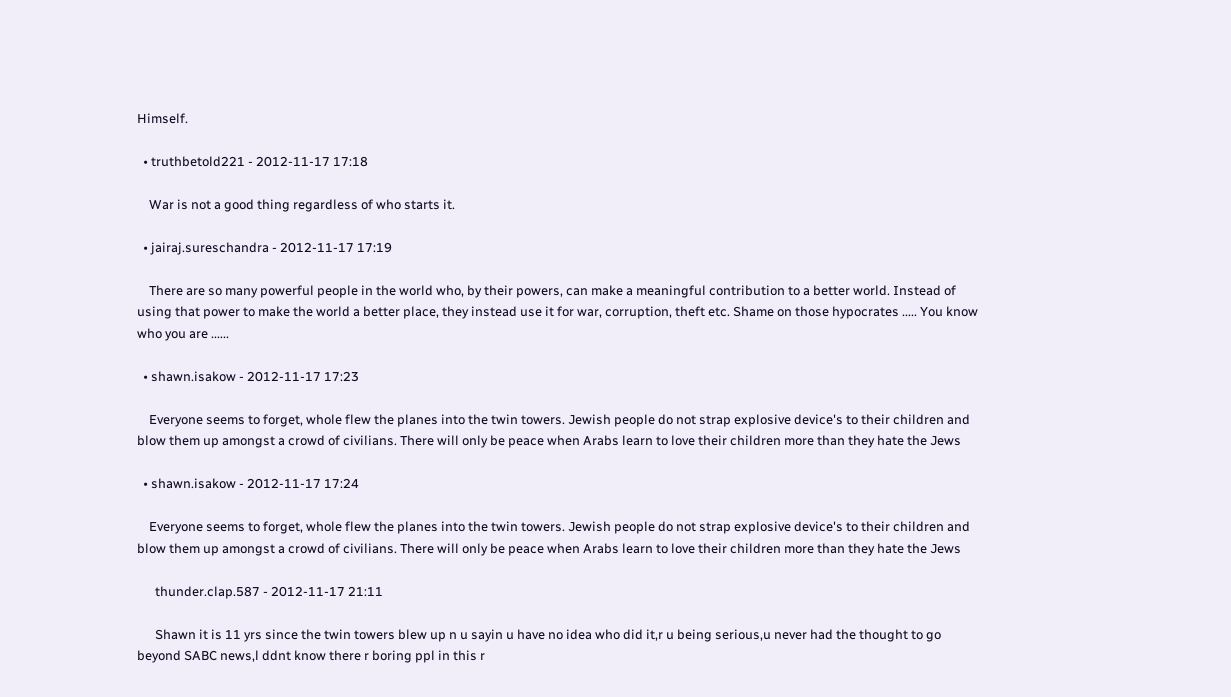Himself.

  • truthbetold221 - 2012-11-17 17:18

    War is not a good thing regardless of who starts it.

  • jairaj.sureschandra - 2012-11-17 17:19

    There are so many powerful people in the world who, by their powers, can make a meaningful contribution to a better world. Instead of using that power to make the world a better place, they instead use it for war, corruption, theft etc. Shame on those hypocrates ..... You know who you are ......

  • shawn.isakow - 2012-11-17 17:23

    Everyone seems to forget, whole flew the planes into the twin towers. Jewish people do not strap explosive device's to their children and blow them up amongst a crowd of civilians. There will only be peace when Arabs learn to love their children more than they hate the Jews

  • shawn.isakow - 2012-11-17 17:24

    Everyone seems to forget, whole flew the planes into the twin towers. Jewish people do not strap explosive device's to their children and blow them up amongst a crowd of civilians. There will only be peace when Arabs learn to love their children more than they hate the Jews

      thunder.clap.587 - 2012-11-17 21:11

      Shawn it is 11 yrs since the twin towers blew up n u sayin u have no idea who did it,r u being serious,u never had the thought to go beyond SABC news,l ddnt know there r boring ppl in this r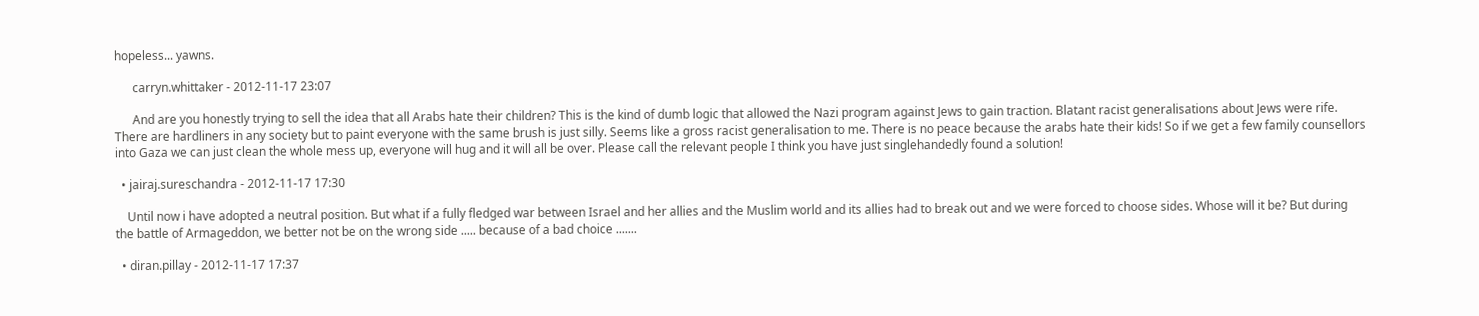hopeless... yawns.

      carryn.whittaker - 2012-11-17 23:07

      And are you honestly trying to sell the idea that all Arabs hate their children? This is the kind of dumb logic that allowed the Nazi program against Jews to gain traction. Blatant racist generalisations about Jews were rife. There are hardliners in any society but to paint everyone with the same brush is just silly. Seems like a gross racist generalisation to me. There is no peace because the arabs hate their kids! So if we get a few family counsellors into Gaza we can just clean the whole mess up, everyone will hug and it will all be over. Please call the relevant people I think you have just singlehandedly found a solution!

  • jairaj.sureschandra - 2012-11-17 17:30

    Until now i have adopted a neutral position. But what if a fully fledged war between Israel and her allies and the Muslim world and its allies had to break out and we were forced to choose sides. Whose will it be? But during the battle of Armageddon, we better not be on the wrong side ..... because of a bad choice .......

  • diran.pillay - 2012-11-17 17:37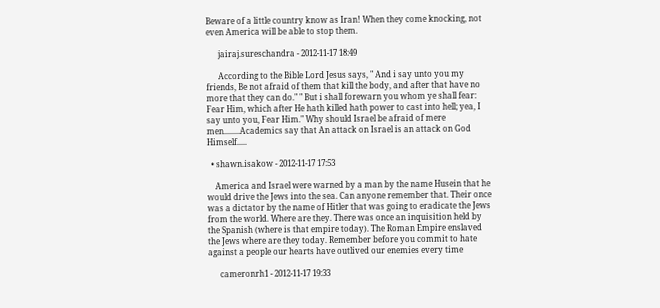Beware of a little country know as Iran! When they come knocking, not even America will be able to stop them.

      jairaj.sureschandra - 2012-11-17 18:49

      According to the Bible Lord Jesus says, " And i say unto you my friends, Be not afraid of them that kill the body, and after that have no more that they can do." " But i shall forewarn you whom ye shall fear: Fear Him, which after He hath killed hath power to cast into hell; yea, I say unto you, Fear Him." Why should Israel be afraid of mere men........Academics say that An attack on Israel is an attack on God Himself.....

  • shawn.isakow - 2012-11-17 17:53

    America and Israel were warned by a man by the name Husein that he would drive the Jews into the sea. Can anyone remember that. Their once was a dictator by the name of Hitler that was going to eradicate the Jews from the world. Where are they. There was once an inquisition held by the Spanish (where is that empire today). The Roman Empire enslaved the Jews where are they today. Remember before you commit to hate against a people our hearts have outlived our enemies every time

      cameronrh1 - 2012-11-17 19:33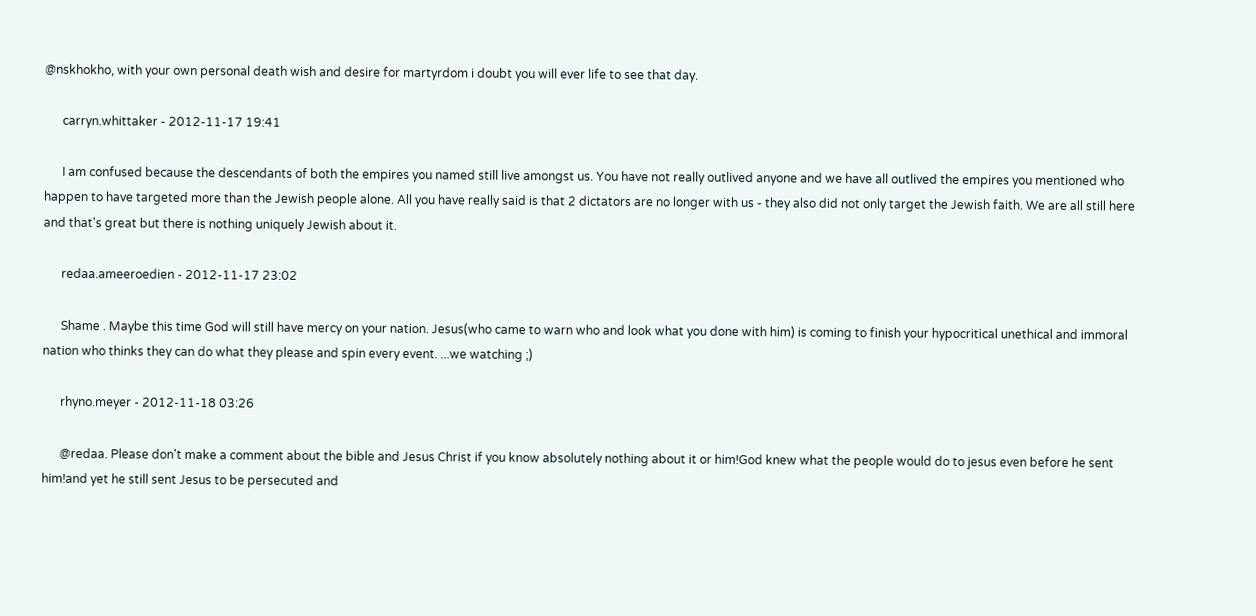@nskhokho, with your own personal death wish and desire for martyrdom i doubt you will ever life to see that day.

      carryn.whittaker - 2012-11-17 19:41

      I am confused because the descendants of both the empires you named still live amongst us. You have not really outlived anyone and we have all outlived the empires you mentioned who happen to have targeted more than the Jewish people alone. All you have really said is that 2 dictators are no longer with us - they also did not only target the Jewish faith. We are all still here and that's great but there is nothing uniquely Jewish about it.

      redaa.ameeroedien - 2012-11-17 23:02

      Shame . Maybe this time God will still have mercy on your nation. Jesus(who came to warn who and look what you done with him) is coming to finish your hypocritical unethical and immoral nation who thinks they can do what they please and spin every event. ...we watching ;)

      rhyno.meyer - 2012-11-18 03:26

      @redaa. Please don't make a comment about the bible and Jesus Christ if you know absolutely nothing about it or him!God knew what the people would do to jesus even before he sent him!and yet he still sent Jesus to be persecuted and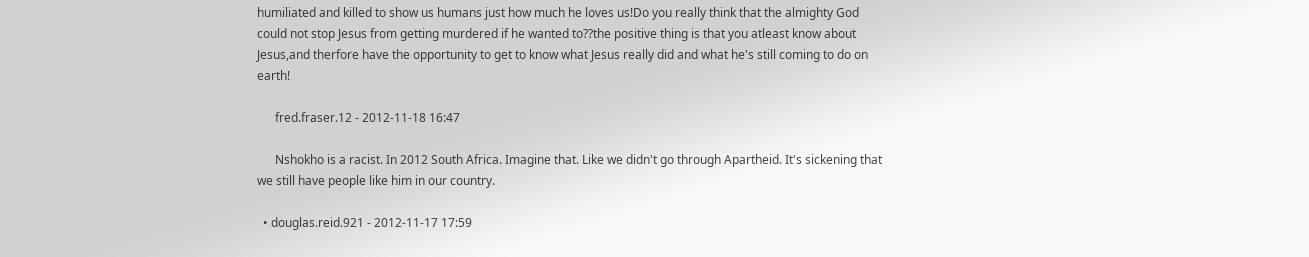humiliated and killed to show us humans just how much he loves us!Do you really think that the almighty God could not stop Jesus from getting murdered if he wanted to??the positive thing is that you atleast know about Jesus,and therfore have the opportunity to get to know what Jesus really did and what he's still coming to do on earth!

      fred.fraser.12 - 2012-11-18 16:47

      Nshokho is a racist. In 2012 South Africa. Imagine that. Like we didn't go through Apartheid. It's sickening that we still have people like him in our country.

  • douglas.reid.921 - 2012-11-17 17:59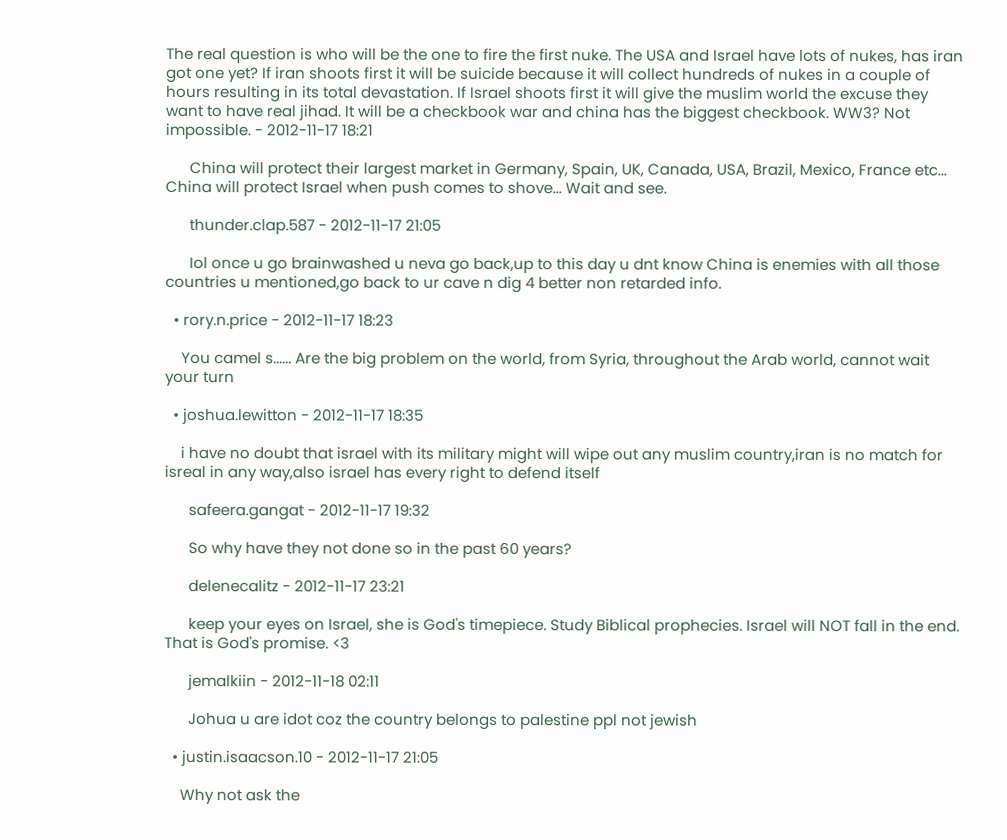The real question is who will be the one to fire the first nuke. The USA and Israel have lots of nukes, has iran got one yet? If iran shoots first it will be suicide because it will collect hundreds of nukes in a couple of hours resulting in its total devastation. If Israel shoots first it will give the muslim world the excuse they want to have real jihad. It will be a checkbook war and china has the biggest checkbook. WW3? Not impossible. - 2012-11-17 18:21

      China will protect their largest market in Germany, Spain, UK, Canada, USA, Brazil, Mexico, France etc... China will protect Israel when push comes to shove... Wait and see.

      thunder.clap.587 - 2012-11-17 21:05

      Iol once u go brainwashed u neva go back,up to this day u dnt know China is enemies with all those countries u mentioned,go back to ur cave n dig 4 better non retarded info.

  • rory.n.price - 2012-11-17 18:23

    You camel s...... Are the big problem on the world, from Syria, throughout the Arab world, cannot wait your turn

  • joshua.lewitton - 2012-11-17 18:35

    i have no doubt that israel with its military might will wipe out any muslim country,iran is no match for isreal in any way,also israel has every right to defend itself

      safeera.gangat - 2012-11-17 19:32

      So why have they not done so in the past 60 years?

      delenecalitz - 2012-11-17 23:21

      keep your eyes on Israel, she is God's timepiece. Study Biblical prophecies. Israel will NOT fall in the end. That is God's promise. <3

      jemalkiin - 2012-11-18 02:11

      Johua u are idot coz the country belongs to palestine ppl not jewish

  • justin.isaacson.10 - 2012-11-17 21:05

    Why not ask the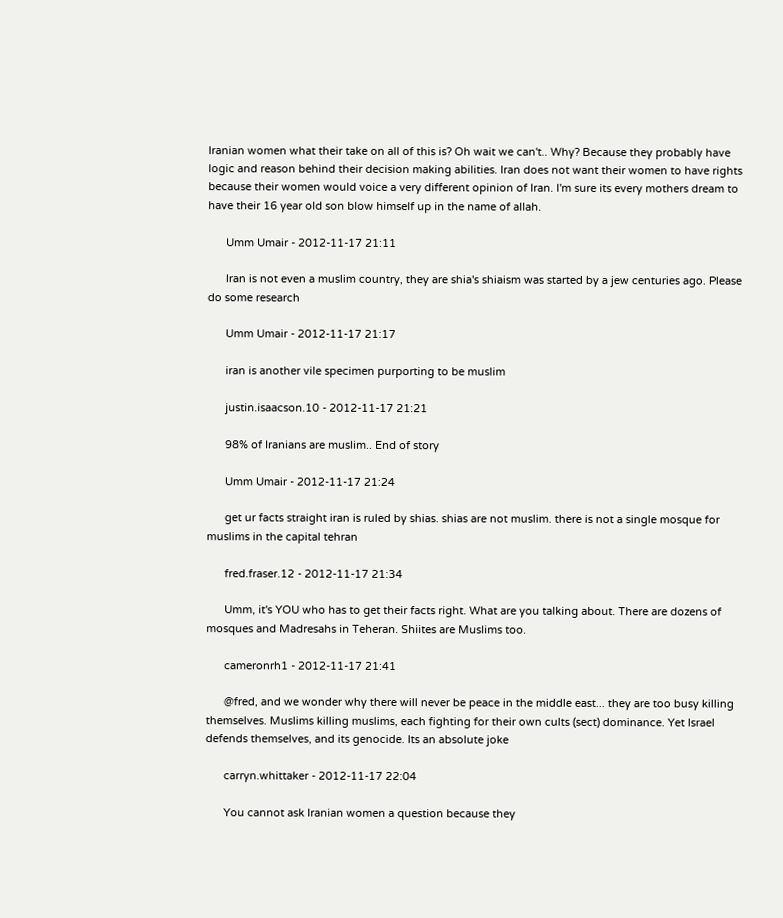Iranian women what their take on all of this is? Oh wait we can't.. Why? Because they probably have logic and reason behind their decision making abilities. Iran does not want their women to have rights because their women would voice a very different opinion of Iran. I'm sure its every mothers dream to have their 16 year old son blow himself up in the name of allah.

      Umm Umair - 2012-11-17 21:11

      Iran is not even a muslim country, they are shia's shiaism was started by a jew centuries ago. Please do some research

      Umm Umair - 2012-11-17 21:17

      iran is another vile specimen purporting to be muslim

      justin.isaacson.10 - 2012-11-17 21:21

      98% of Iranians are muslim.. End of story

      Umm Umair - 2012-11-17 21:24

      get ur facts straight iran is ruled by shias. shias are not muslim. there is not a single mosque for muslims in the capital tehran

      fred.fraser.12 - 2012-11-17 21:34

      Umm, it's YOU who has to get their facts right. What are you talking about. There are dozens of mosques and Madresahs in Teheran. Shiites are Muslims too.

      cameronrh1 - 2012-11-17 21:41

      @fred, and we wonder why there will never be peace in the middle east... they are too busy killing themselves. Muslims killing muslims, each fighting for their own cults (sect) dominance. Yet Israel defends themselves, and its genocide. Its an absolute joke

      carryn.whittaker - 2012-11-17 22:04

      You cannot ask Iranian women a question because they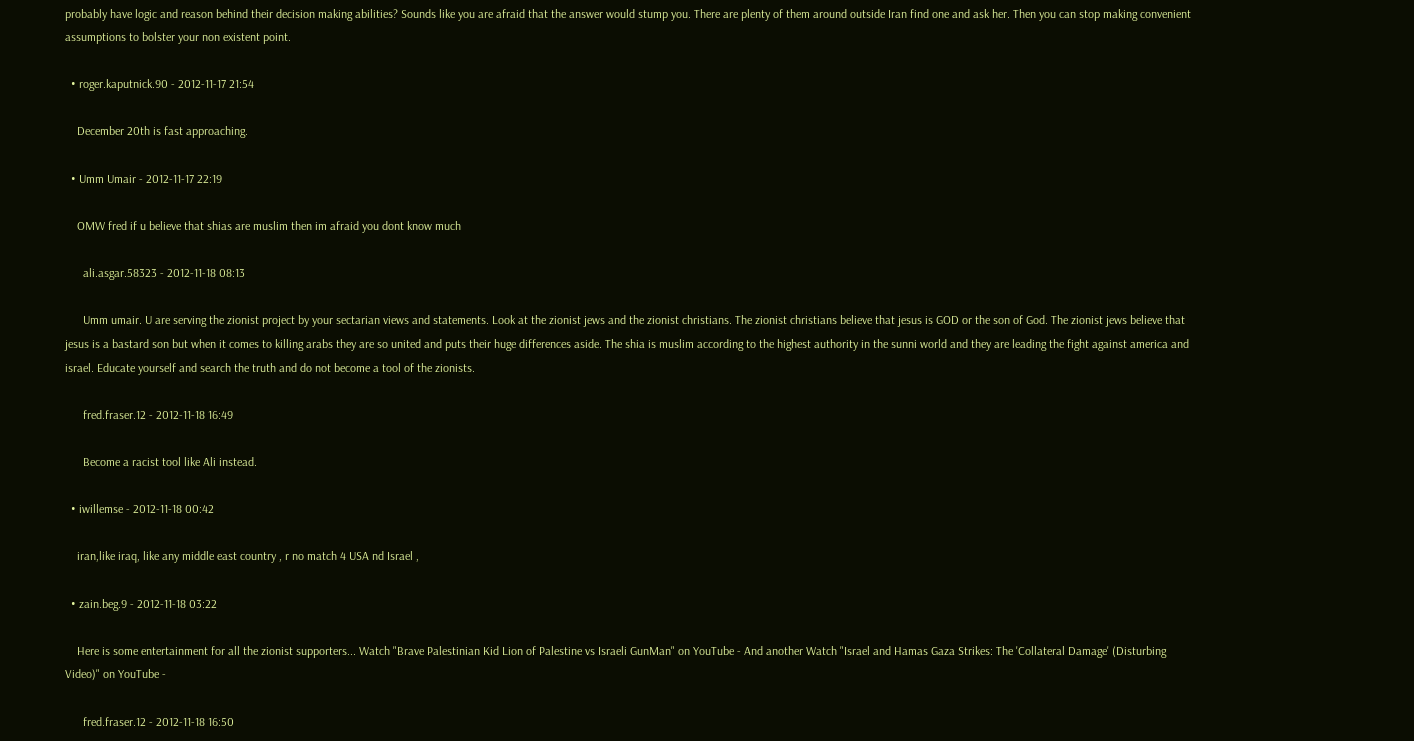probably have logic and reason behind their decision making abilities? Sounds like you are afraid that the answer would stump you. There are plenty of them around outside Iran find one and ask her. Then you can stop making convenient assumptions to bolster your non existent point.

  • roger.kaputnick.90 - 2012-11-17 21:54

    December 20th is fast approaching.

  • Umm Umair - 2012-11-17 22:19

    OMW fred if u believe that shias are muslim then im afraid you dont know much

      ali.asgar.58323 - 2012-11-18 08:13

      Umm umair. U are serving the zionist project by your sectarian views and statements. Look at the zionist jews and the zionist christians. The zionist christians believe that jesus is GOD or the son of God. The zionist jews believe that jesus is a bastard son but when it comes to killing arabs they are so united and puts their huge differences aside. The shia is muslim according to the highest authority in the sunni world and they are leading the fight against america and israel. Educate yourself and search the truth and do not become a tool of the zionists.

      fred.fraser.12 - 2012-11-18 16:49

      Become a racist tool like Ali instead.

  • iwillemse - 2012-11-18 00:42

    iran,like iraq, like any middle east country , r no match 4 USA nd Israel ,

  • zain.beg.9 - 2012-11-18 03:22

    Here is some entertainment for all the zionist supporters... Watch "Brave Palestinian Kid Lion of Palestine vs Israeli GunMan" on YouTube - And another Watch "Israel and Hamas Gaza Strikes: The 'Collateral Damage' (Disturbing Video)" on YouTube -

      fred.fraser.12 - 2012-11-18 16:50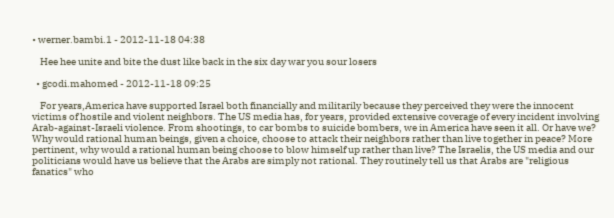• werner.bambi.1 - 2012-11-18 04:38

    Hee hee unite and bite the dust like back in the six day war you sour losers

  • gcodi.mahomed - 2012-11-18 09:25

    For years,America have supported Israel both financially and militarily because they perceived they were the innocent victims of hostile and violent neighbors. The US media has, for years, provided extensive coverage of every incident involving Arab-against-Israeli violence. From shootings, to car bombs to suicide bombers, we in America have seen it all. Or have we? Why would rational human beings, given a choice, choose to attack their neighbors rather than live together in peace? More pertinent, why would a rational human being choose to blow himself up rather than live? The Israelis, the US media and our politicians would have us believe that the Arabs are simply not rational. They routinely tell us that Arabs are "religious fanatics" who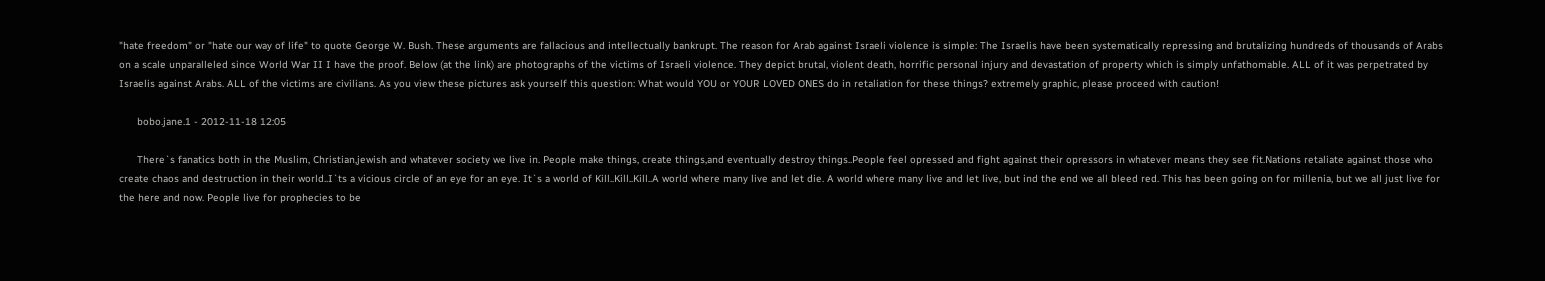"hate freedom" or "hate our way of life" to quote George W. Bush. These arguments are fallacious and intellectually bankrupt. The reason for Arab against Israeli violence is simple: The Israelis have been systematically repressing and brutalizing hundreds of thousands of Arabs on a scale unparalleled since World War II I have the proof. Below (at the link) are photographs of the victims of Israeli violence. They depict brutal, violent death, horrific personal injury and devastation of property which is simply unfathomable. ALL of it was perpetrated by Israelis against Arabs. ALL of the victims are civilians. As you view these pictures ask yourself this question: What would YOU or YOUR LOVED ONES do in retaliation for these things? extremely graphic, please proceed with caution!

      bobo.jane.1 - 2012-11-18 12:05

      There`s fanatics both in the Muslim, Christian,jewish and whatever society we live in. People make things, create things,and eventually destroy things..People feel opressed and fight against their opressors in whatever means they see fit.Nations retaliate against those who create chaos and destruction in their world..I`ts a vicious circle of an eye for an eye. It`s a world of Kill..Kill..Kill..A world where many live and let die. A world where many live and let live, but ind the end we all bleed red. This has been going on for millenia, but we all just live for the here and now. People live for prophecies to be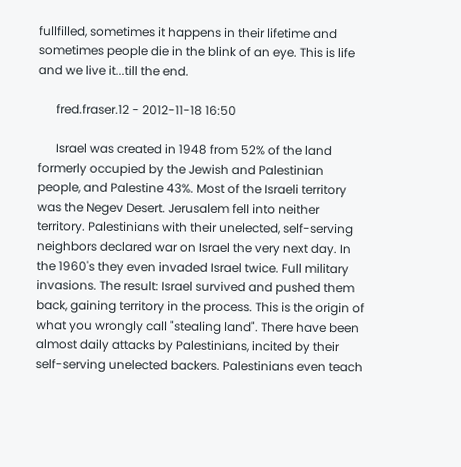fullfilled, sometimes it happens in their lifetime and sometimes people die in the blink of an eye. This is life and we live it...till the end.

      fred.fraser.12 - 2012-11-18 16:50

      Israel was created in 1948 from 52% of the land formerly occupied by the Jewish and Palestinian people, and Palestine 43%. Most of the Israeli territory was the Negev Desert. Jerusalem fell into neither territory. Palestinians with their unelected, self-serving neighbors declared war on Israel the very next day. In the 1960's they even invaded Israel twice. Full military invasions. The result: Israel survived and pushed them back, gaining territory in the process. This is the origin of what you wrongly call "stealing land". There have been almost daily attacks by Palestinians, incited by their self-serving unelected backers. Palestinians even teach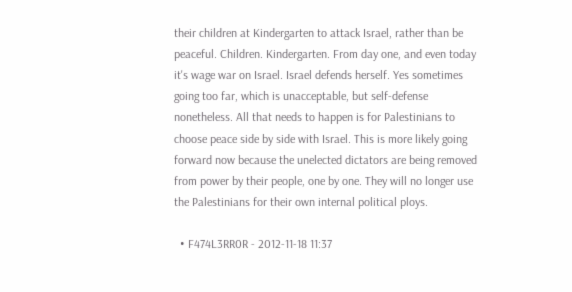their children at Kindergarten to attack Israel, rather than be peaceful. Children. Kindergarten. From day one, and even today it's wage war on Israel. Israel defends herself. Yes sometimes going too far, which is unacceptable, but self-defense nonetheless. All that needs to happen is for Palestinians to choose peace side by side with Israel. This is more likely going forward now because the unelected dictators are being removed from power by their people, one by one. They will no longer use the Palestinians for their own internal political ploys.

  • F474L3RR0R - 2012-11-18 11:37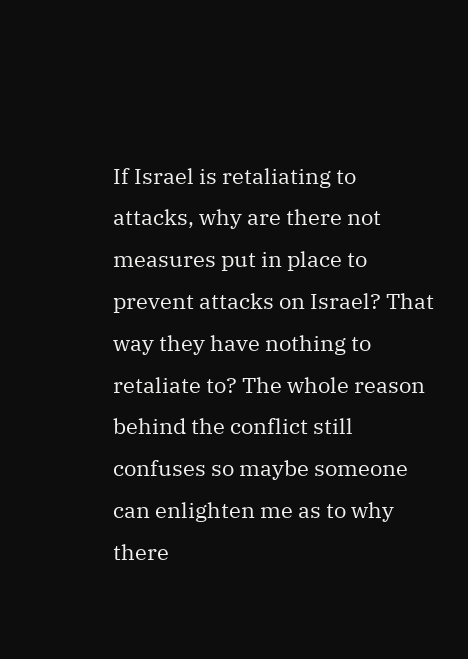If Israel is retaliating to attacks, why are there not measures put in place to prevent attacks on Israel? That way they have nothing to retaliate to? The whole reason behind the conflict still confuses so maybe someone can enlighten me as to why there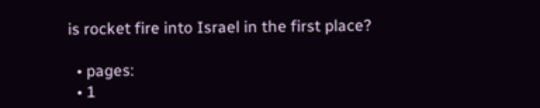is rocket fire into Israel in the first place?

  • pages:
  • 1